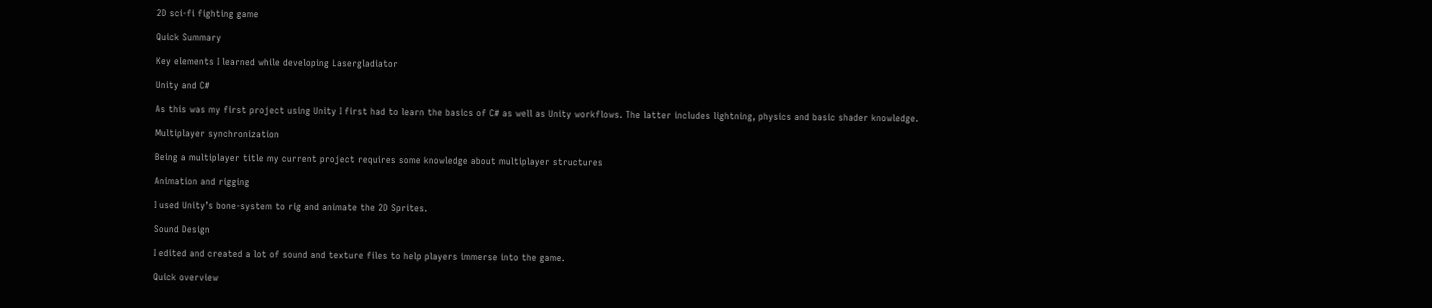2D sci-fi fighting game

Quick Summary

Key elements I learned while developing Lasergladiator

Unity and C#

As this was my first project using Unity I first had to learn the basics of C# as well as Unity workflows. The latter includes lightning, physics and basic shader knowledge.

Multiplayer synchronization

Being a multiplayer title my current project requires some knowledge about multiplayer structures

Animation and rigging

I used Unity’s bone-system to rig and animate the 2D Sprites.

Sound Design

I edited and created a lot of sound and texture files to help players immerse into the game.

Quick overview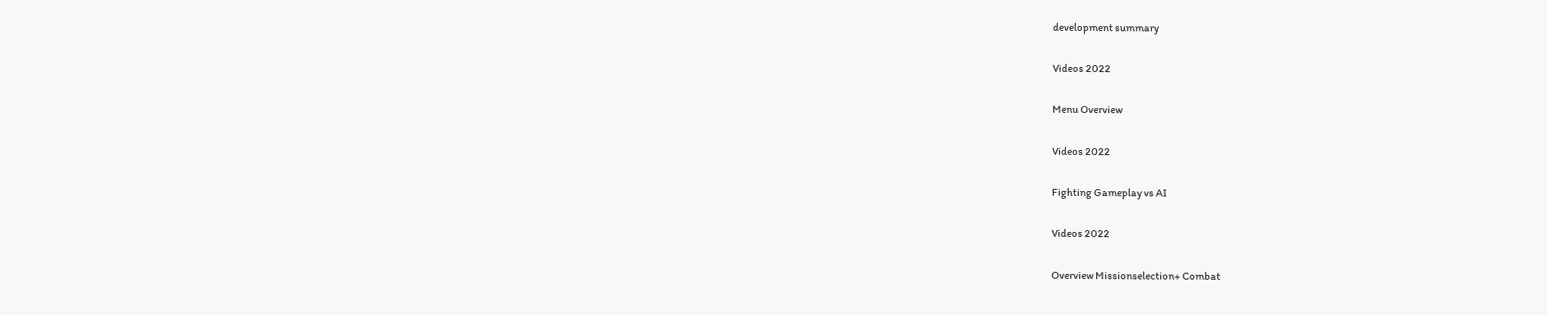development summary

Videos 2022

Menu Overview

Videos 2022

Fighting Gameplay vs AI

Videos 2022

Overview Missionselection+ Combat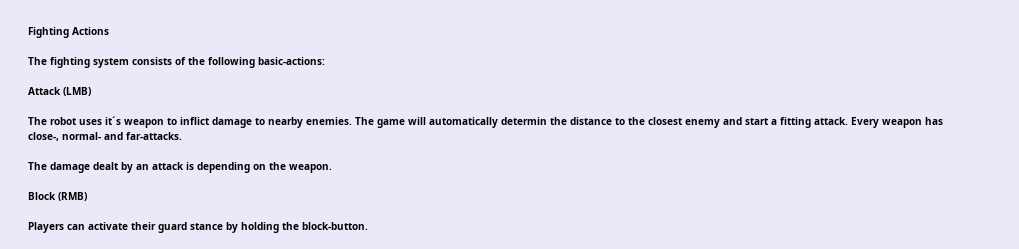Fighting Actions

The fighting system consists of the following basic-actions:

Attack (LMB)

The robot uses it´s weapon to inflict damage to nearby enemies. The game will automatically determin the distance to the closest enemy and start a fitting attack. Every weapon has close-, normal- and far-attacks.

The damage dealt by an attack is depending on the weapon.

Block (RMB)

Players can activate their guard stance by holding the block-button.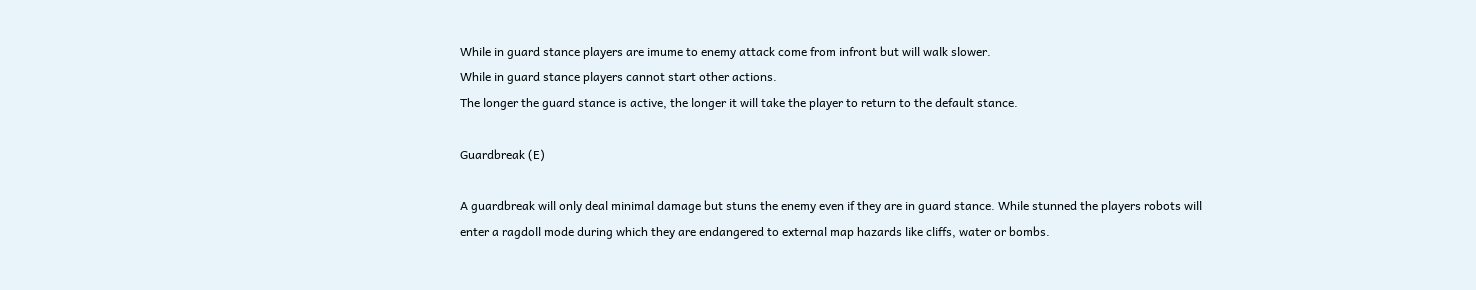While in guard stance players are imume to enemy attack come from infront but will walk slower.
While in guard stance players cannot start other actions.
The longer the guard stance is active, the longer it will take the player to return to the default stance.

Guardbreak (E)

A guardbreak will only deal minimal damage but stuns the enemy even if they are in guard stance. While stunned the players robots will enter a ragdoll mode during which they are endangered to external map hazards like cliffs, water or bombs.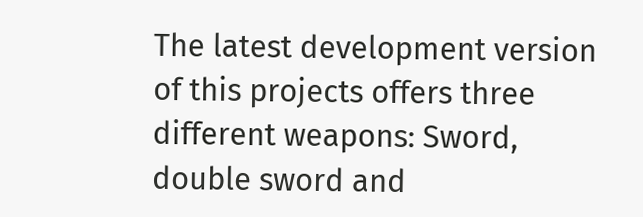The latest development version of this projects offers three different weapons: Sword, double sword and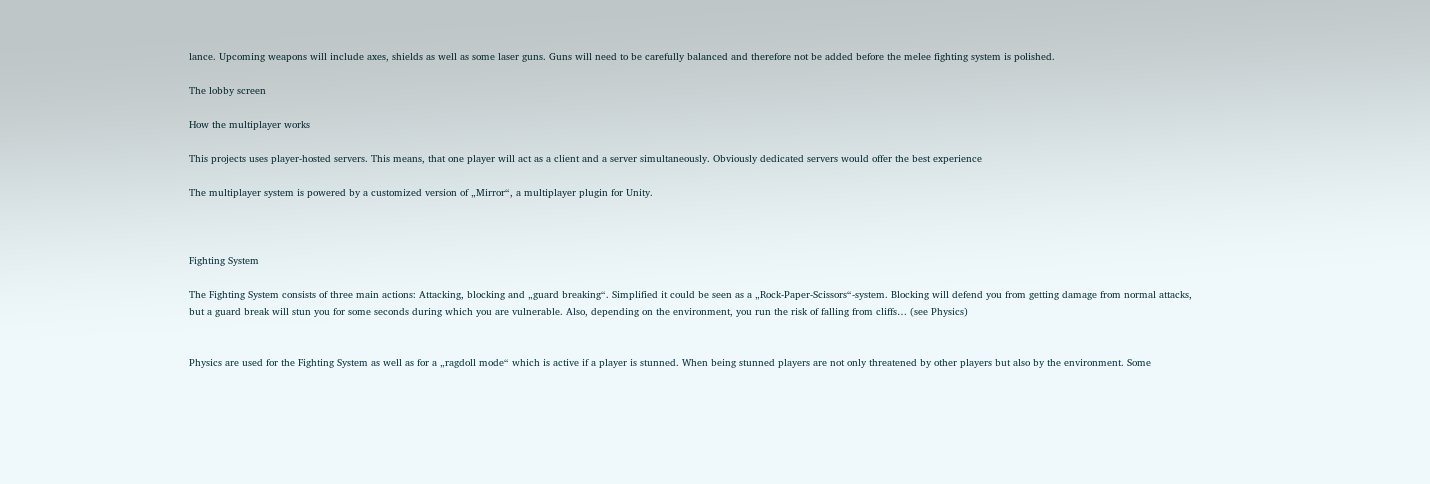lance. Upcoming weapons will include axes, shields as well as some laser guns. Guns will need to be carefully balanced and therefore not be added before the melee fighting system is polished.

The lobby screen

How the multiplayer works

This projects uses player-hosted servers. This means, that one player will act as a client and a server simultaneously. Obviously dedicated servers would offer the best experience

The multiplayer system is powered by a customized version of „Mirror“, a multiplayer plugin for Unity.



Fighting System

The Fighting System consists of three main actions: Attacking, blocking and „guard breaking“. Simplified it could be seen as a „Rock-Paper-Scissors“-system. Blocking will defend you from getting damage from normal attacks, but a guard break will stun you for some seconds during which you are vulnerable. Also, depending on the environment, you run the risk of falling from cliffs… (see Physics)


Physics are used for the Fighting System as well as for a „ragdoll mode“ which is active if a player is stunned. When being stunned players are not only threatened by other players but also by the environment. Some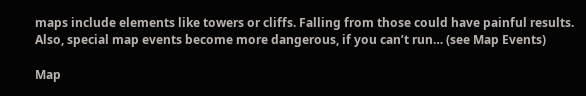maps include elements like towers or cliffs. Falling from those could have painful results. Also, special map events become more dangerous, if you can’t run… (see Map Events)

Map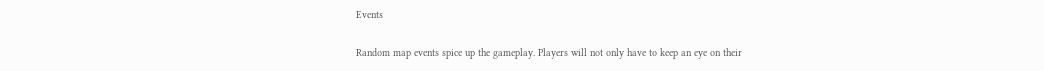Events

Random map events spice up the gameplay. Players will not only have to keep an eye on their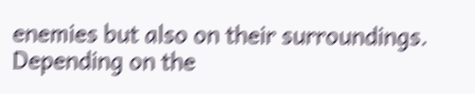enemies but also on their surroundings. Depending on the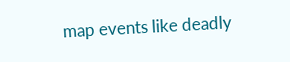map events like deadly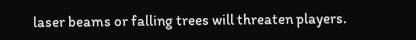laser beams or falling trees will threaten players.